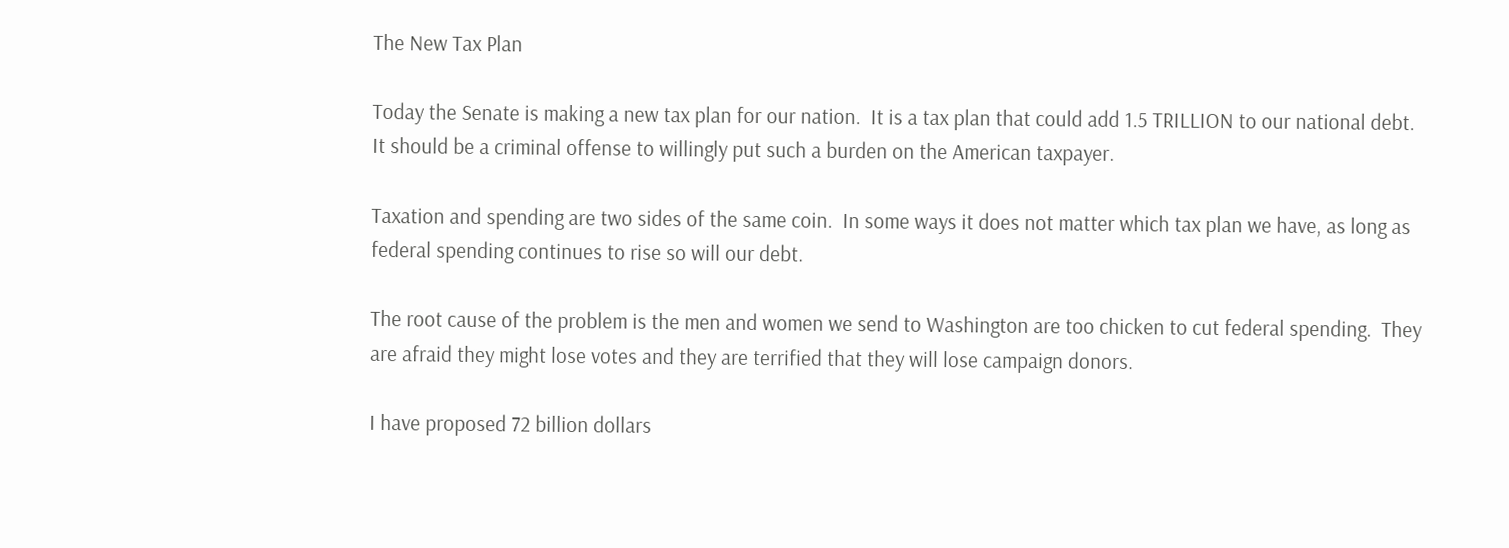The New Tax Plan

Today the Senate is making a new tax plan for our nation.  It is a tax plan that could add 1.5 TRILLION to our national debt.  It should be a criminal offense to willingly put such a burden on the American taxpayer.

Taxation and spending are two sides of the same coin.  In some ways it does not matter which tax plan we have, as long as federal spending continues to rise so will our debt.

The root cause of the problem is the men and women we send to Washington are too chicken to cut federal spending.  They are afraid they might lose votes and they are terrified that they will lose campaign donors.

I have proposed 72 billion dollars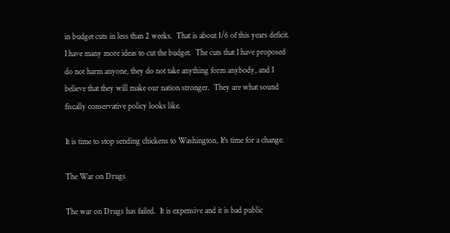in budget cuts in less than 2 weeks.  That is about 1/6 of this years deficit.  I have many more ideas to cut the budget.  The cuts that I have proposed do not harm anyone, they do not take anything form anybody, and I believe that they will make our nation stronger.  They are what sound fiscally conservative policy looks like.

It is time to stop sending chickens to Washington, It's time for a change.

The War on Drugs

The war on Drugs has failed.  It is expensive and it is bad public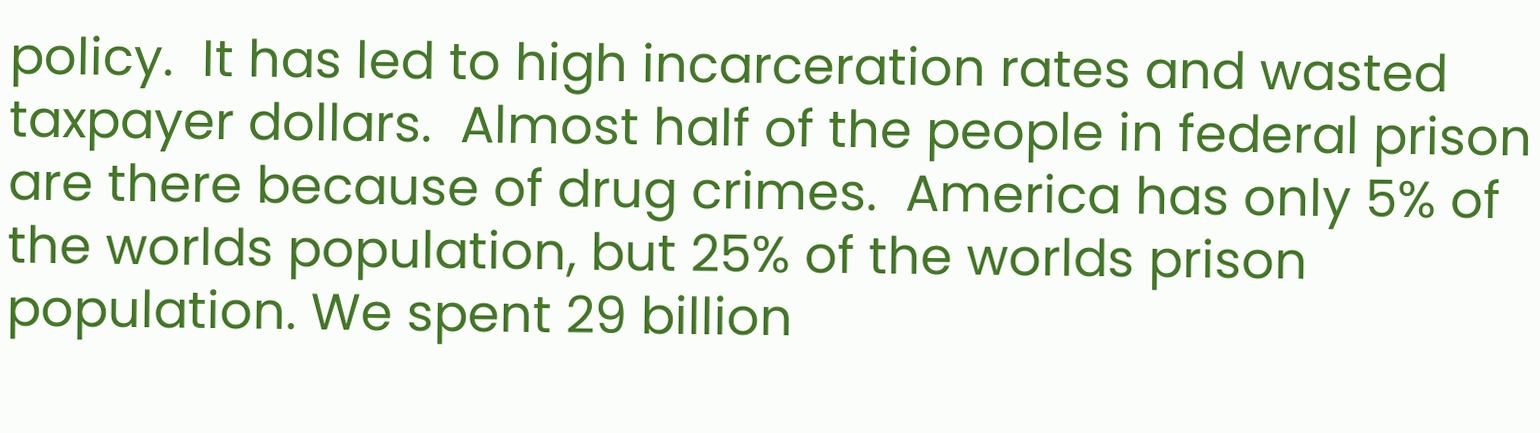policy.  It has led to high incarceration rates and wasted taxpayer dollars.  Almost half of the people in federal prison are there because of drug crimes.  America has only 5% of the worlds population, but 25% of the worlds prison population. We spent 29 billion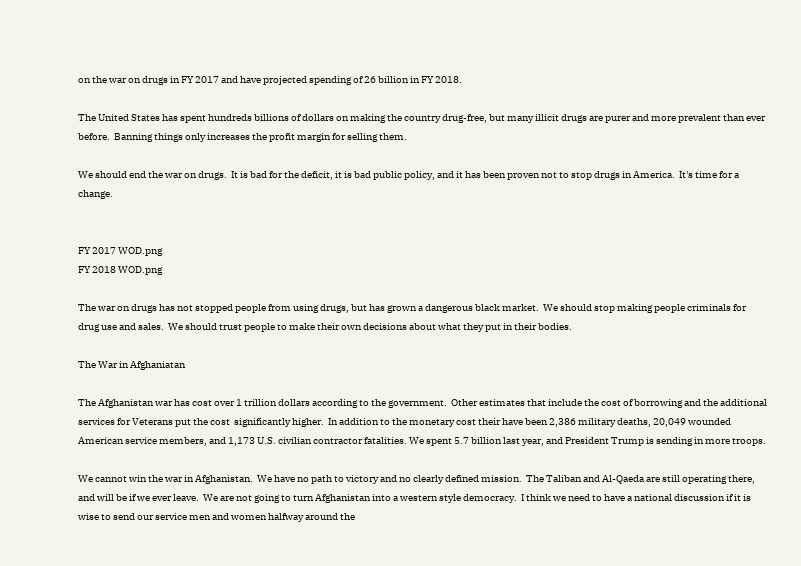on the war on drugs in FY 2017 and have projected spending of 26 billion in FY 2018.

The United States has spent hundreds billions of dollars on making the country drug-free, but many illicit drugs are purer and more prevalent than ever before.  Banning things only increases the profit margin for selling them.

We should end the war on drugs.  It is bad for the deficit, it is bad public policy, and it has been proven not to stop drugs in America.  It's time for a change.


FY 2017 WOD.png
FY 2018 WOD.png

The war on drugs has not stopped people from using drugs, but has grown a dangerous black market.  We should stop making people criminals for drug use and sales.  We should trust people to make their own decisions about what they put in their bodies.

The War in Afghaniatan

The Afghanistan war has cost over 1 trillion dollars according to the government.  Other estimates that include the cost of borrowing and the additional services for Veterans put the cost  significantly higher.  In addition to the monetary cost their have been 2,386 military deaths, 20,049 wounded American service members, and 1,173 U.S. civilian contractor fatalities. We spent 5.7 billion last year, and President Trump is sending in more troops.

We cannot win the war in Afghanistan.  We have no path to victory and no clearly defined mission.  The Taliban and Al-Qaeda are still operating there, and will be if we ever leave.  We are not going to turn Afghanistan into a western style democracy.  I think we need to have a national discussion if it is wise to send our service men and women halfway around the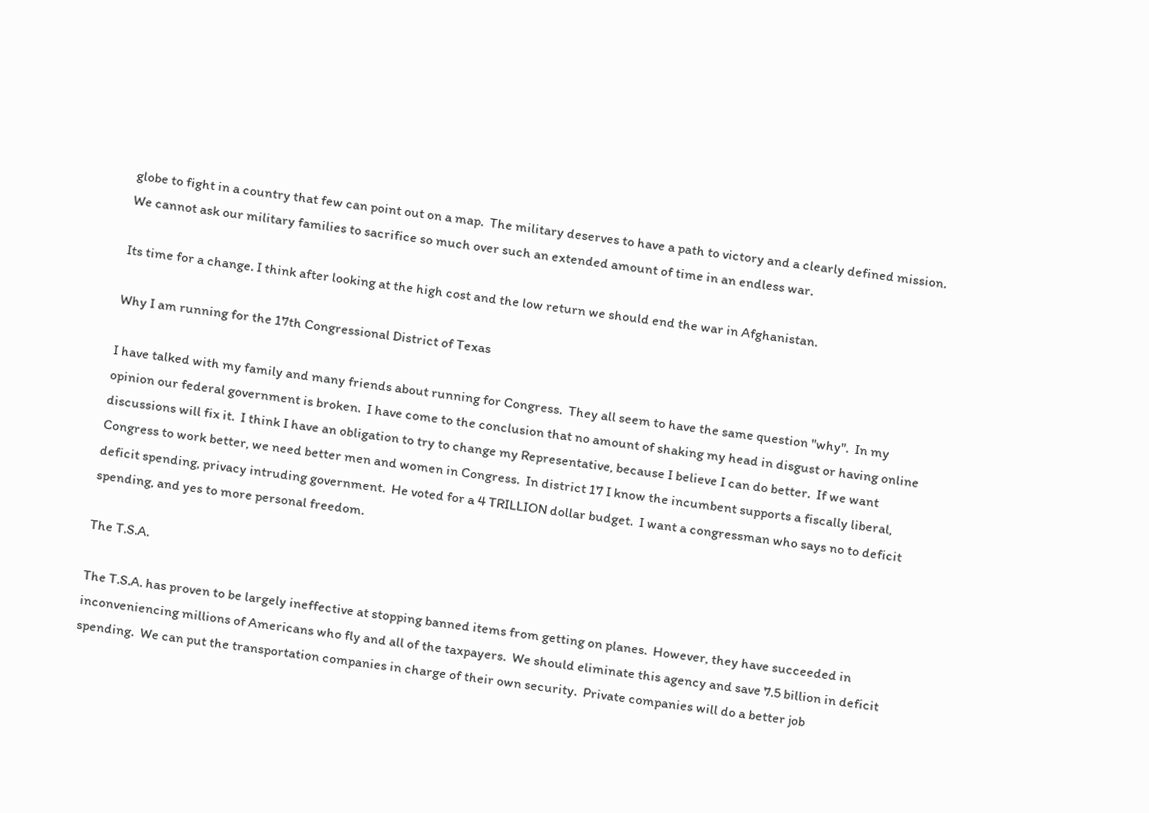globe to fight in a country that few can point out on a map.  The military deserves to have a path to victory and a clearly defined mission.  We cannot ask our military families to sacrifice so much over such an extended amount of time in an endless war.

Its time for a change. I think after looking at the high cost and the low return we should end the war in Afghanistan.

Why I am running for the 17th Congressional District of Texas

I have talked with my family and many friends about running for Congress.  They all seem to have the same question "why".  In my opinion our federal government is broken.  I have come to the conclusion that no amount of shaking my head in disgust or having online discussions will fix it.  I think I have an obligation to try to change my Representative, because I believe I can do better.  If we want Congress to work better, we need better men and women in Congress.  In district 17 I know the incumbent supports a fiscally liberal, deficit spending, privacy intruding government.  He voted for a 4 TRILLION dollar budget.  I want a congressman who says no to deficit spending, and yes to more personal freedom.

The T.S.A.

The T.S.A. has proven to be largely ineffective at stopping banned items from getting on planes.  However, they have succeeded in inconveniencing millions of Americans who fly and all of the taxpayers.  We should eliminate this agency and save 7.5 billion in deficit spending.  We can put the transportation companies in charge of their own security.  Private companies will do a better job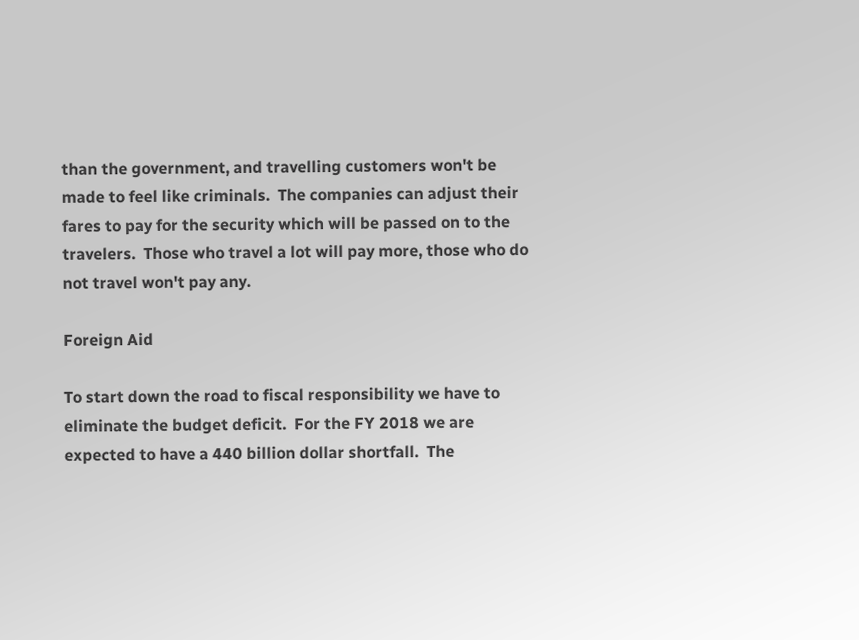than the government, and travelling customers won't be made to feel like criminals.  The companies can adjust their fares to pay for the security which will be passed on to the travelers.  Those who travel a lot will pay more, those who do not travel won't pay any.

Foreign Aid

To start down the road to fiscal responsibility we have to eliminate the budget deficit.  For the FY 2018 we are expected to have a 440 billion dollar shortfall.  The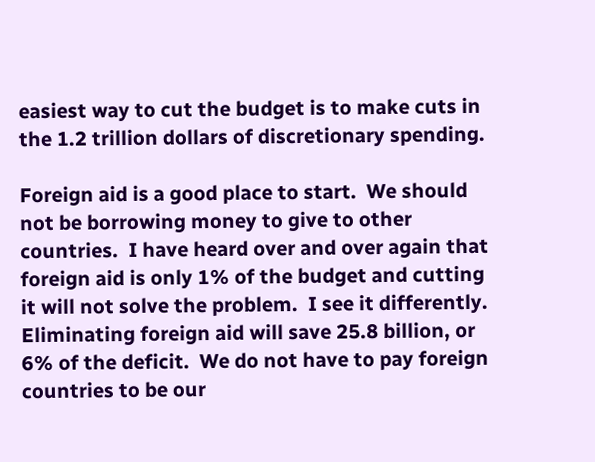easiest way to cut the budget is to make cuts in the 1.2 trillion dollars of discretionary spending.

Foreign aid is a good place to start.  We should not be borrowing money to give to other countries.  I have heard over and over again that foreign aid is only 1% of the budget and cutting it will not solve the problem.  I see it differently.  Eliminating foreign aid will save 25.8 billion, or 6% of the deficit.  We do not have to pay foreign countries to be our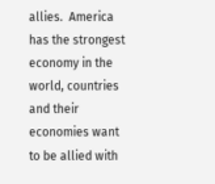allies.  America has the strongest economy in the world, countries and their economies want to be allied with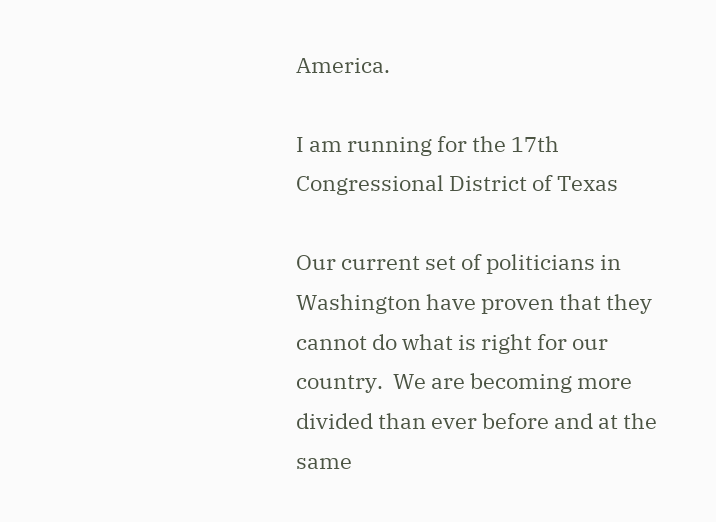America.

I am running for the 17th Congressional District of Texas

Our current set of politicians in Washington have proven that they cannot do what is right for our country.  We are becoming more divided than ever before and at the same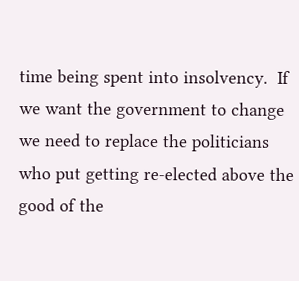time being spent into insolvency.  If we want the government to change we need to replace the politicians who put getting re-elected above the good of the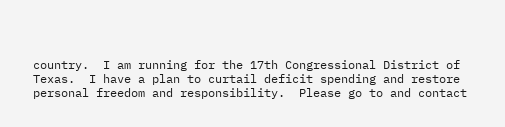country.  I am running for the 17th Congressional District of Texas.  I have a plan to curtail deficit spending and restore personal freedom and responsibility.  Please go to and contact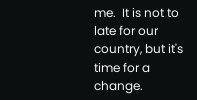me.  It is not to late for our country, but it's time for a change.